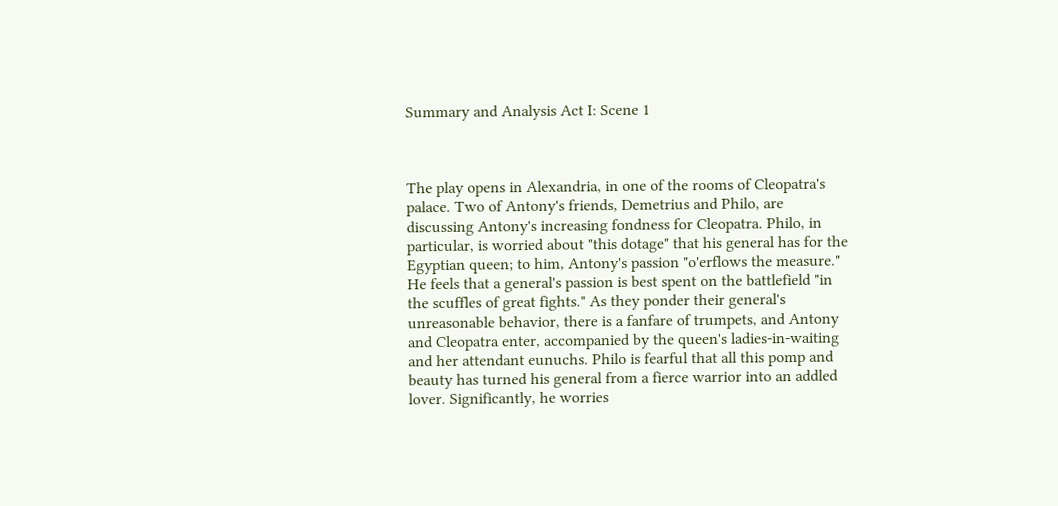Summary and Analysis Act I: Scene 1



The play opens in Alexandria, in one of the rooms of Cleopatra's palace. Two of Antony's friends, Demetrius and Philo, are discussing Antony's increasing fondness for Cleopatra. Philo, in particular, is worried about "this dotage" that his general has for the Egyptian queen; to him, Antony's passion "o'erflows the measure." He feels that a general's passion is best spent on the battlefield "in the scuffles of great fights." As they ponder their general's unreasonable behavior, there is a fanfare of trumpets, and Antony and Cleopatra enter, accompanied by the queen's ladies-in-waiting and her attendant eunuchs. Philo is fearful that all this pomp and beauty has turned his general from a fierce warrior into an addled lover. Significantly, he worries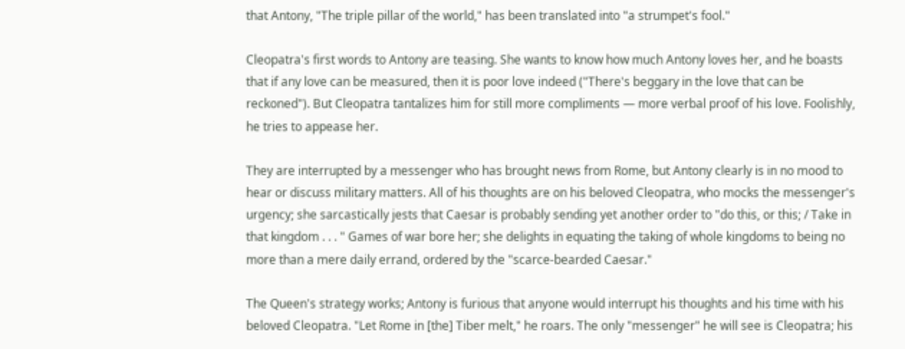that Antony, "The triple pillar of the world," has been translated into "a strumpet's fool."

Cleopatra's first words to Antony are teasing. She wants to know how much Antony loves her, and he boasts that if any love can be measured, then it is poor love indeed ("There's beggary in the love that can be reckoned"). But Cleopatra tantalizes him for still more compliments — more verbal proof of his love. Foolishly, he tries to appease her.

They are interrupted by a messenger who has brought news from Rome, but Antony clearly is in no mood to hear or discuss military matters. All of his thoughts are on his beloved Cleopatra, who mocks the messenger's urgency; she sarcastically jests that Caesar is probably sending yet another order to "do this, or this; / Take in that kingdom . . . " Games of war bore her; she delights in equating the taking of whole kingdoms to being no more than a mere daily errand, ordered by the "scarce-bearded Caesar."

The Queen's strategy works; Antony is furious that anyone would interrupt his thoughts and his time with his beloved Cleopatra. "Let Rome in [the] Tiber melt," he roars. The only "messenger" he will see is Cleopatra; his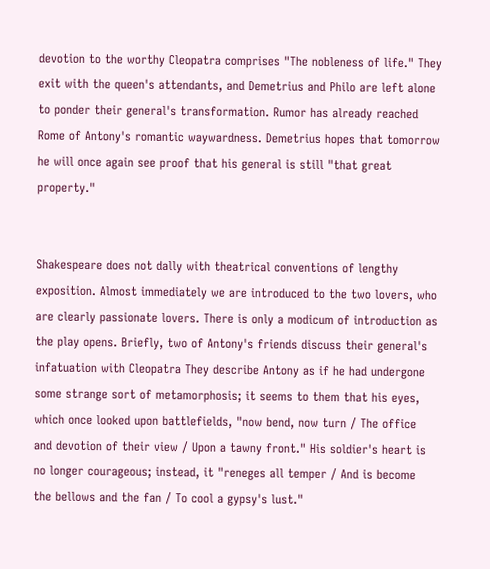devotion to the worthy Cleopatra comprises "The nobleness of life." They exit with the queen's attendants, and Demetrius and Philo are left alone to ponder their general's transformation. Rumor has already reached Rome of Antony's romantic waywardness. Demetrius hopes that tomorrow he will once again see proof that his general is still "that great property."


Shakespeare does not dally with theatrical conventions of lengthy exposition. Almost immediately we are introduced to the two lovers, who are clearly passionate lovers. There is only a modicum of introduction as the play opens. Briefly, two of Antony's friends discuss their general's infatuation with Cleopatra They describe Antony as if he had undergone some strange sort of metamorphosis; it seems to them that his eyes, which once looked upon battlefields, "now bend, now turn / The office and devotion of their view / Upon a tawny front." His soldier's heart is no longer courageous; instead, it "reneges all temper / And is become the bellows and the fan / To cool a gypsy's lust."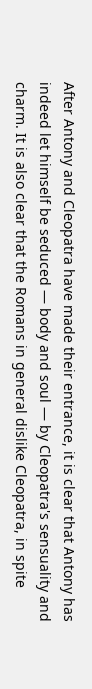After Antony and Cleopatra have made their entrance, it is clear that Antony has indeed let himself be seduced — body and soul — by Cleopatra's sensuality and charm. It is also clear that the Romans in general dislike Cleopatra, in spite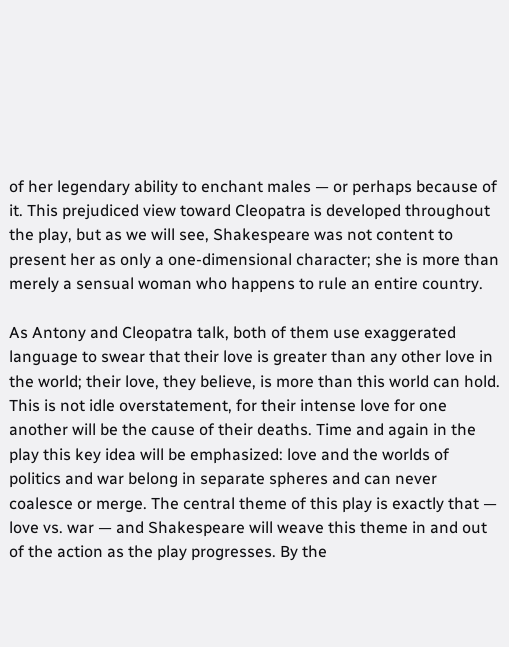of her legendary ability to enchant males — or perhaps because of it. This prejudiced view toward Cleopatra is developed throughout the play, but as we will see, Shakespeare was not content to present her as only a one-dimensional character; she is more than merely a sensual woman who happens to rule an entire country.

As Antony and Cleopatra talk, both of them use exaggerated language to swear that their love is greater than any other love in the world; their love, they believe, is more than this world can hold. This is not idle overstatement, for their intense love for one another will be the cause of their deaths. Time and again in the play this key idea will be emphasized: love and the worlds of politics and war belong in separate spheres and can never coalesce or merge. The central theme of this play is exactly that — love vs. war — and Shakespeare will weave this theme in and out of the action as the play progresses. By the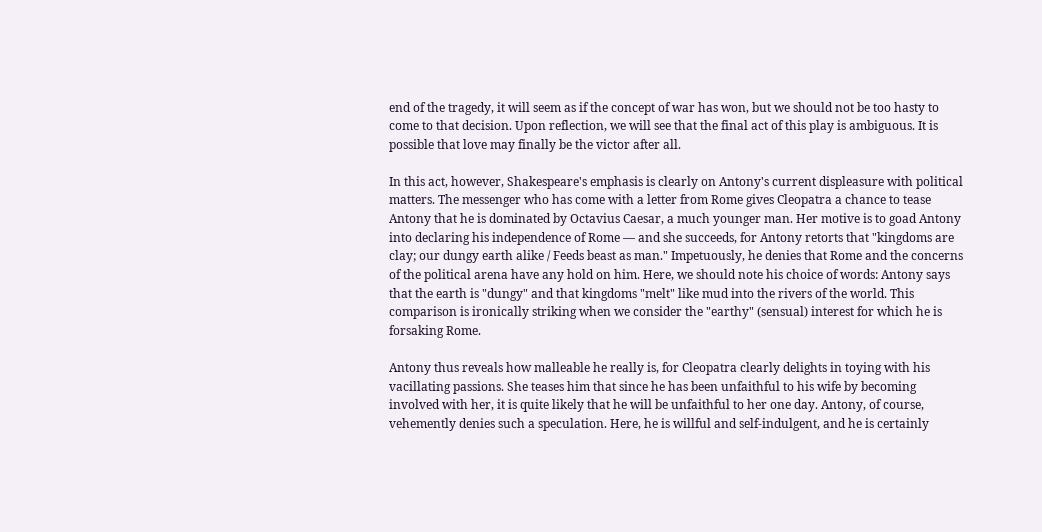end of the tragedy, it will seem as if the concept of war has won, but we should not be too hasty to come to that decision. Upon reflection, we will see that the final act of this play is ambiguous. It is possible that love may finally be the victor after all.

In this act, however, Shakespeare's emphasis is clearly on Antony's current displeasure with political matters. The messenger who has come with a letter from Rome gives Cleopatra a chance to tease Antony that he is dominated by Octavius Caesar, a much younger man. Her motive is to goad Antony into declaring his independence of Rome — and she succeeds, for Antony retorts that "kingdoms are clay; our dungy earth alike / Feeds beast as man." Impetuously, he denies that Rome and the concerns of the political arena have any hold on him. Here, we should note his choice of words: Antony says that the earth is "dungy" and that kingdoms "melt" like mud into the rivers of the world. This comparison is ironically striking when we consider the "earthy" (sensual) interest for which he is forsaking Rome.

Antony thus reveals how malleable he really is, for Cleopatra clearly delights in toying with his vacillating passions. She teases him that since he has been unfaithful to his wife by becoming involved with her, it is quite likely that he will be unfaithful to her one day. Antony, of course, vehemently denies such a speculation. Here, he is willful and self-indulgent, and he is certainly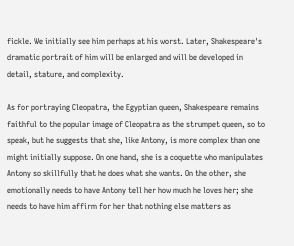fickle. We initially see him perhaps at his worst. Later, Shakespeare's dramatic portrait of him will be enlarged and will be developed in detail, stature, and complexity.

As for portraying Cleopatra, the Egyptian queen, Shakespeare remains faithful to the popular image of Cleopatra as the strumpet queen, so to speak, but he suggests that she, like Antony, is more complex than one might initially suppose. On one hand, she is a coquette who manipulates Antony so skillfully that he does what she wants. On the other, she emotionally needs to have Antony tell her how much he loves her; she needs to have him affirm for her that nothing else matters as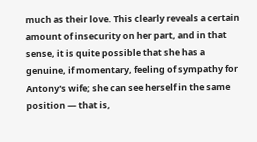much as their love. This clearly reveals a certain amount of insecurity on her part, and in that sense, it is quite possible that she has a genuine, if momentary, feeling of sympathy for Antony's wife; she can see herself in the same position — that is,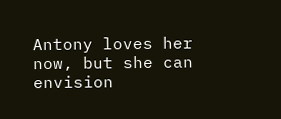Antony loves her now, but she can envision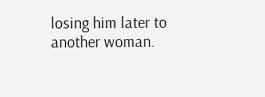losing him later to another woman.